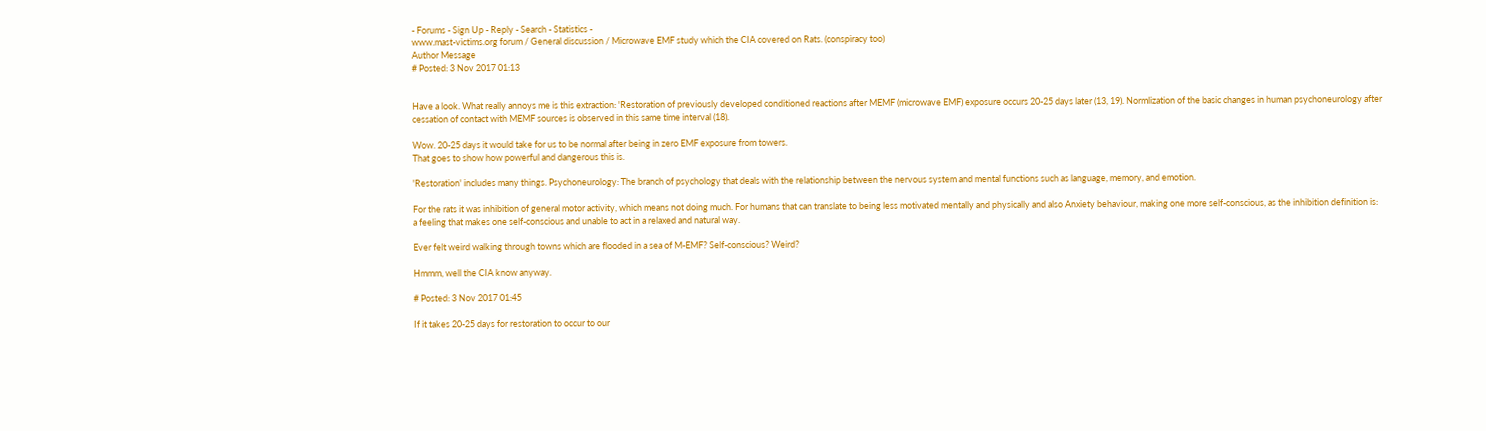- Forums - Sign Up - Reply - Search - Statistics -
www.mast-victims.org forum / General discussion / Microwave EMF study which the CIA covered on Rats. (conspiracy too)
Author Message
# Posted: 3 Nov 2017 01:13


Have a look. What really annoys me is this extraction: 'Restoration of previously developed conditioned reactions after MEMF (microwave EMF) exposure occurs 20-25 days later (13, 19). Normlization of the basic changes in human psychoneurology after cessation of contact with MEMF sources is observed in this same time interval (18).

Wow. 20-25 days it would take for us to be normal after being in zero EMF exposure from towers.
That goes to show how powerful and dangerous this is.

'Restoration' includes many things. Psychoneurology: The branch of psychology that deals with the relationship between the nervous system and mental functions such as language, memory, and emotion.

For the rats it was inhibition of general motor activity, which means not doing much. For humans that can translate to being less motivated mentally and physically and also Anxiety behaviour, making one more self-conscious, as the inhibition definition is:
a feeling that makes one self-conscious and unable to act in a relaxed and natural way.

Ever felt weird walking through towns which are flooded in a sea of M-EMF? Self-conscious? Weird?

Hmmm, well the CIA know anyway.

# Posted: 3 Nov 2017 01:45

If it takes 20-25 days for restoration to occur to our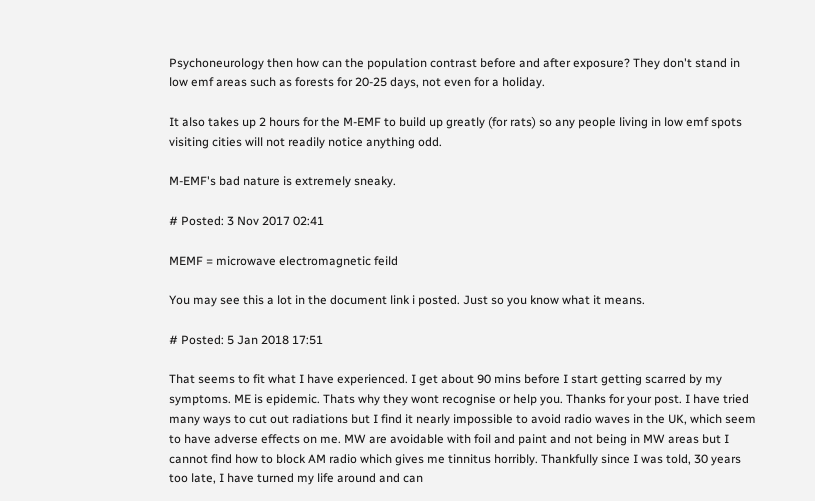Psychoneurology then how can the population contrast before and after exposure? They don't stand in low emf areas such as forests for 20-25 days, not even for a holiday.

It also takes up 2 hours for the M-EMF to build up greatly (for rats) so any people living in low emf spots visiting cities will not readily notice anything odd.

M-EMF's bad nature is extremely sneaky.

# Posted: 3 Nov 2017 02:41

MEMF = microwave electromagnetic feild

You may see this a lot in the document link i posted. Just so you know what it means.

# Posted: 5 Jan 2018 17:51

That seems to fit what I have experienced. I get about 90 mins before I start getting scarred by my symptoms. ME is epidemic. Thats why they wont recognise or help you. Thanks for your post. I have tried many ways to cut out radiations but I find it nearly impossible to avoid radio waves in the UK, which seem to have adverse effects on me. MW are avoidable with foil and paint and not being in MW areas but I cannot find how to block AM radio which gives me tinnitus horribly. Thankfully since I was told, 30 years too late, I have turned my life around and can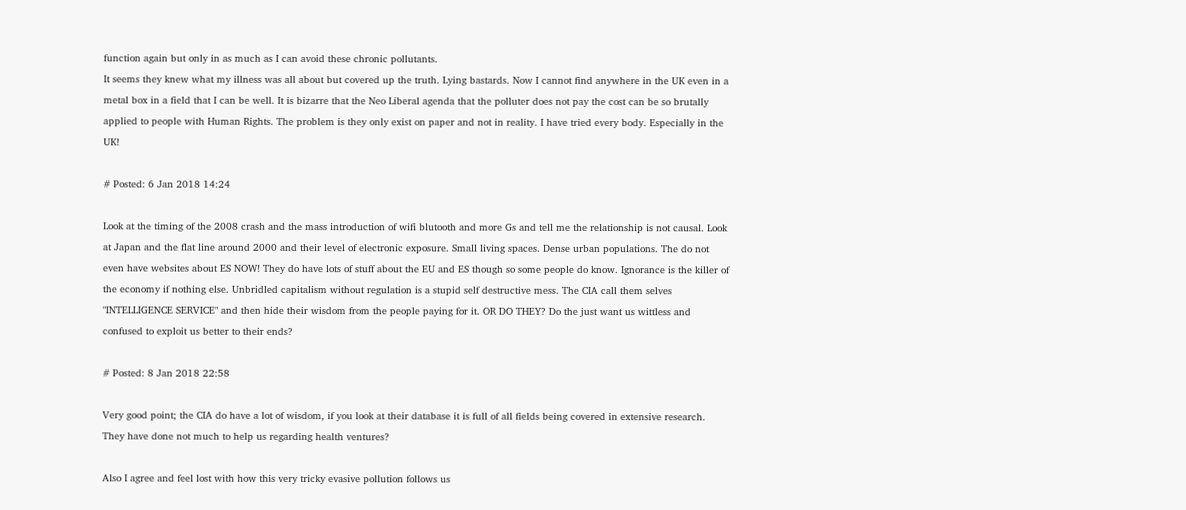function again but only in as much as I can avoid these chronic pollutants.
It seems they knew what my illness was all about but covered up the truth. Lying bastards. Now I cannot find anywhere in the UK even in a metal box in a field that I can be well. It is bizarre that the Neo Liberal agenda that the polluter does not pay the cost can be so brutally applied to people with Human Rights. The problem is they only exist on paper and not in reality. I have tried every body. Especially in the UK!

# Posted: 6 Jan 2018 14:24

Look at the timing of the 2008 crash and the mass introduction of wifi blutooth and more Gs and tell me the relationship is not causal. Look at Japan and the flat line around 2000 and their level of electronic exposure. Small living spaces. Dense urban populations. The do not even have websites about ES NOW! They do have lots of stuff about the EU and ES though so some people do know. Ignorance is the killer of the economy if nothing else. Unbridled capitalism without regulation is a stupid self destructive mess. The CIA call them selves "INTELLIGENCE SERVICE" and then hide their wisdom from the people paying for it. OR DO THEY? Do the just want us wittless and confused to exploit us better to their ends?

# Posted: 8 Jan 2018 22:58

Very good point; the CIA do have a lot of wisdom, if you look at their database it is full of all fields being covered in extensive research. They have done not much to help us regarding health ventures?

Also I agree and feel lost with how this very tricky evasive pollution follows us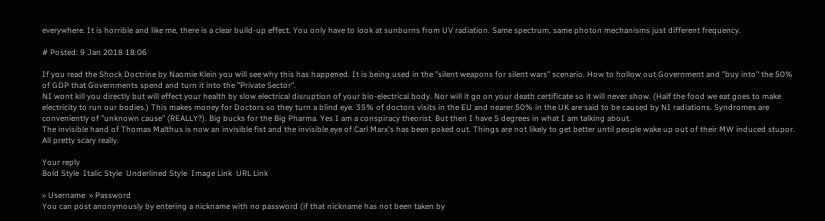everywhere. It is horrible and like me, there is a clear build-up effect. You only have to look at sunburns from UV radiation. Same spectrum, same photon mechanisms just different frequency.

# Posted: 9 Jan 2018 18:06

If you read the Shock Doctrine by Naomie Klein you will see why this has happened. It is being used in the "silent weapons for silent wars" scenario. How to hollow out Government and "buy into" the 50% of GDP that Governments spend and turn it into the "Private Sector".
NI wont kill you directly but will effect your health by slow electrical disruption of your bio-electrical body. Nor will it go on your death certificate so it will never show. (Half the food we eat goes to make electricity to run our bodies.) This makes money for Doctors so they turn a blind eye. 35% of doctors visits in the EU and nearer 50% in the UK are said to be caused by NI radiations. Syndromes are conveniently of "unknown cause" (REALLY?). Big bucks for the Big Pharma. Yes I am a conspiracy theorist. But then I have 5 degrees in what I am talking about.
The invisible hand of Thomas Malthus is now an invisible fist and the invisible eye of Carl Marx's has been poked out. Things are not likely to get better until people wake up out of their MW induced stupor. All pretty scary really.

Your reply
Bold Style  Italic Style  Underlined Style  Image Link  URL Link

» Username  » Password
You can post anonymously by entering a nickname with no password (if that nickname has not been taken by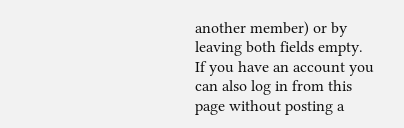another member) or by leaving both fields empty. If you have an account you can also log in from this page without posting a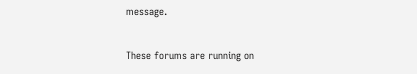message.

These forums are running on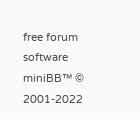free forum software miniBB™ © 2001-2022